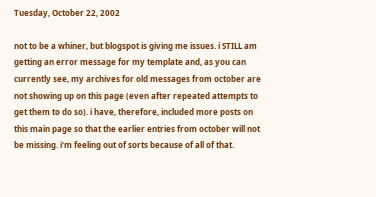Tuesday, October 22, 2002

not to be a whiner, but blogspot is giving me issues. i STILL am getting an error message for my template and, as you can currently see, my archives for old messages from october are not showing up on this page (even after repeated attempts to get them to do so). i have, therefore, included more posts on this main page so that the earlier entries from october will not be missing. i'm feeling out of sorts because of all of that.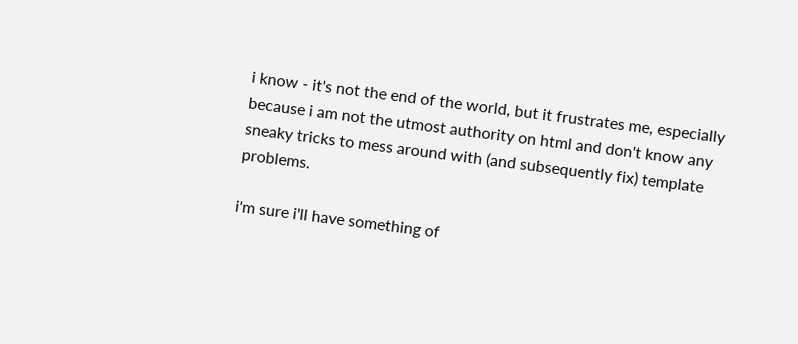i know - it's not the end of the world, but it frustrates me, especially because i am not the utmost authority on html and don't know any sneaky tricks to mess around with (and subsequently fix) template problems.

i'm sure i'll have something of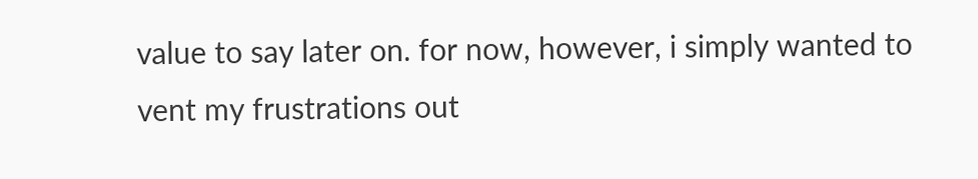value to say later on. for now, however, i simply wanted to vent my frustrations out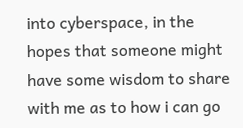into cyberspace, in the hopes that someone might have some wisdom to share with me as to how i can go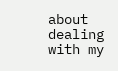about dealing with my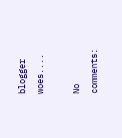blogger woes....

No comments: